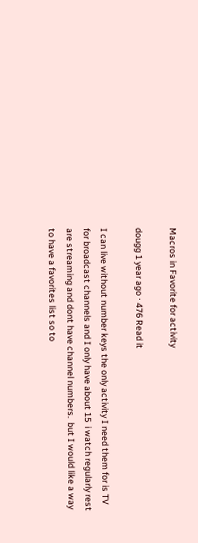Macros in Favorite for activity

dougg 1 year ago ⋅ 476 Read it

I can live without number keys the only activity I need them for is TV for broadcast channels and I only have about 15  i watch regularly rest are streaming and dont have channel numbers.  but I would like a way to have a favorites list so to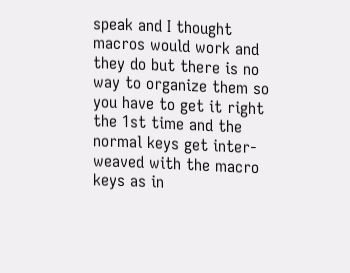speak and I thought macros would work and they do but there is no way to organize them so you have to get it right the 1st time and the normal keys get inter-weaved with the macro keys as in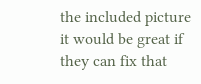the included picture it would be great if they can fix that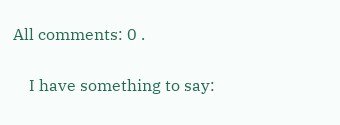All comments: 0 .

    I have something to say: